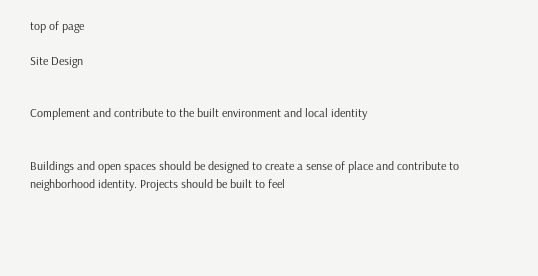top of page

Site Design


Complement and contribute to the built environment and local identity


Buildings and open spaces should be designed to create a sense of place and contribute to neighborhood identity. Projects should be built to feel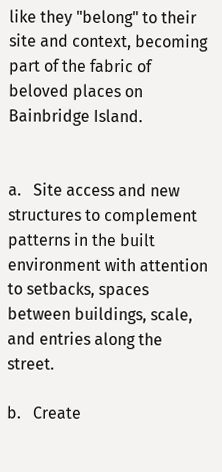like they "belong" to their site and context, becoming part of the fabric of beloved places on Bainbridge Island.


a.   Site access and new structures to complement patterns in the built environment with attention to setbacks, spaces between buildings, scale, and entries along the street.

b.   Create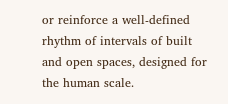or reinforce a well-defined rhythm of intervals of built and open spaces, designed for the human scale.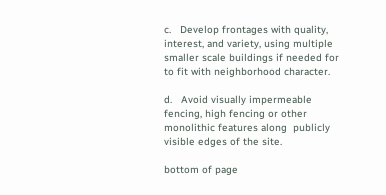c.   Develop frontages with quality, interest, and variety, using multiple smaller scale buildings if needed for to fit with neighborhood character.

d.   Avoid visually impermeable fencing, high fencing or other monolithic features along  publicly visible edges of the site.

bottom of page